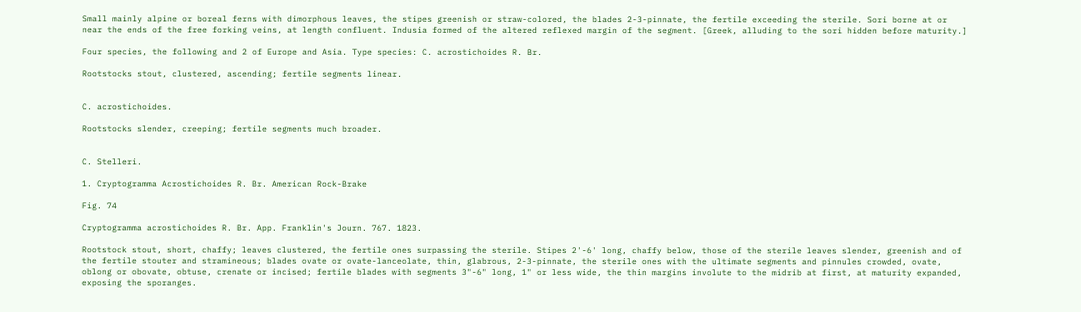Small mainly alpine or boreal ferns with dimorphous leaves, the stipes greenish or straw-colored, the blades 2-3-pinnate, the fertile exceeding the sterile. Sori borne at or near the ends of the free forking veins, at length confluent. Indusia formed of the altered reflexed margin of the segment. [Greek, alluding to the sori hidden before maturity.]

Four species, the following and 2 of Europe and Asia. Type species: C. acrostichoides R. Br.

Rootstocks stout, clustered, ascending; fertile segments linear.


C. acrostichoides.

Rootstocks slender, creeping; fertile segments much broader.


C. Stelleri.

1. Cryptogramma Acrostichoides R. Br. American Rock-Brake

Fig. 74

Cryptogramma acrostichoides R. Br. App. Franklin's Journ. 767. 1823.

Rootstock stout, short, chaffy; leaves clustered, the fertile ones surpassing the sterile. Stipes 2'-6' long, chaffy below, those of the sterile leaves slender, greenish and of the fertile stouter and stramineous; blades ovate or ovate-lanceolate, thin, glabrous, 2-3-pinnate, the sterile ones with the ultimate segments and pinnules crowded, ovate, oblong or obovate, obtuse, crenate or incised; fertile blades with segments 3"-6" long, 1" or less wide, the thin margins involute to the midrib at first, at maturity expanded, exposing the sporanges.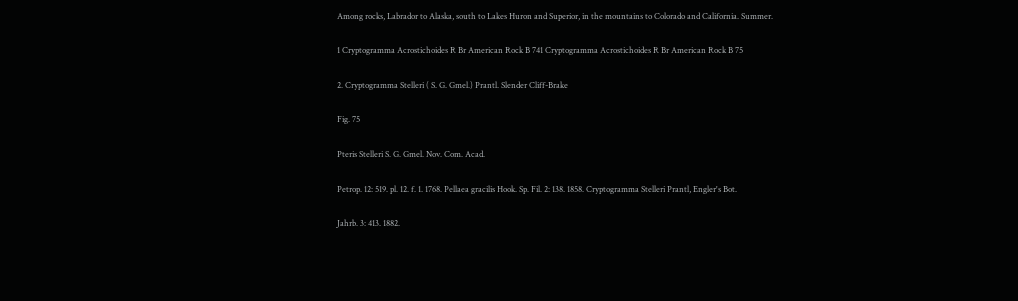Among rocks, Labrador to Alaska, south to Lakes Huron and Superior, in the mountains to Colorado and California. Summer.

1 Cryptogramma Acrostichoides R Br American Rock B 741 Cryptogramma Acrostichoides R Br American Rock B 75

2. Cryptogramma Stelleri ( S. G. Gmel.) Prantl. Slender Cliff-Brake

Fig. 75

Pteris Stelleri S. G. Gmel. Nov. Com. Acad.

Petrop. 12: 519. pl. 12. f. 1. 1768. Pellaea gracilis Hook. Sp. Fil. 2: 138. 1858. Cryptogramma Stelleri Prantl, Engler's Bot.

Jahrb. 3: 413. 1882.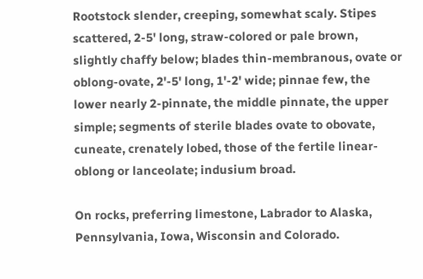Rootstock slender, creeping, somewhat scaly. Stipes scattered, 2-5' long, straw-colored or pale brown, slightly chaffy below; blades thin-membranous, ovate or oblong-ovate, 2'-5' long, 1'-2' wide; pinnae few, the lower nearly 2-pinnate, the middle pinnate, the upper simple; segments of sterile blades ovate to obovate, cuneate, crenately lobed, those of the fertile linear-oblong or lanceolate; indusium broad.

On rocks, preferring limestone, Labrador to Alaska, Pennsylvania, Iowa, Wisconsin and Colorado.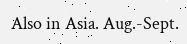Also in Asia. Aug.-Sept.